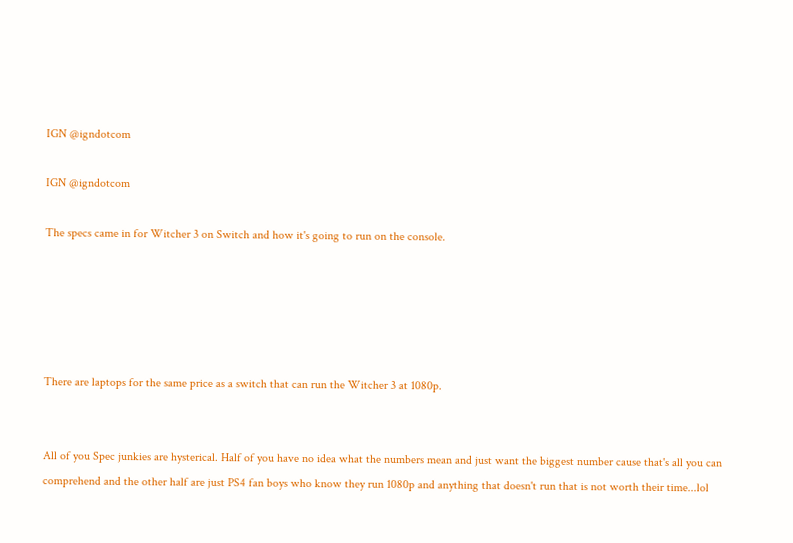IGN @igndotcom

IGN @igndotcom

The specs came in for Witcher 3 on Switch and how it's going to run on the console.





There are laptops for the same price as a switch that can run the Witcher 3 at 1080p.


All of you Spec junkies are hysterical. Half of you have no idea what the numbers mean and just want the biggest number cause that's all you can comprehend and the other half are just PS4 fan boys who know they run 1080p and anything that doesn't run that is not worth their time...lol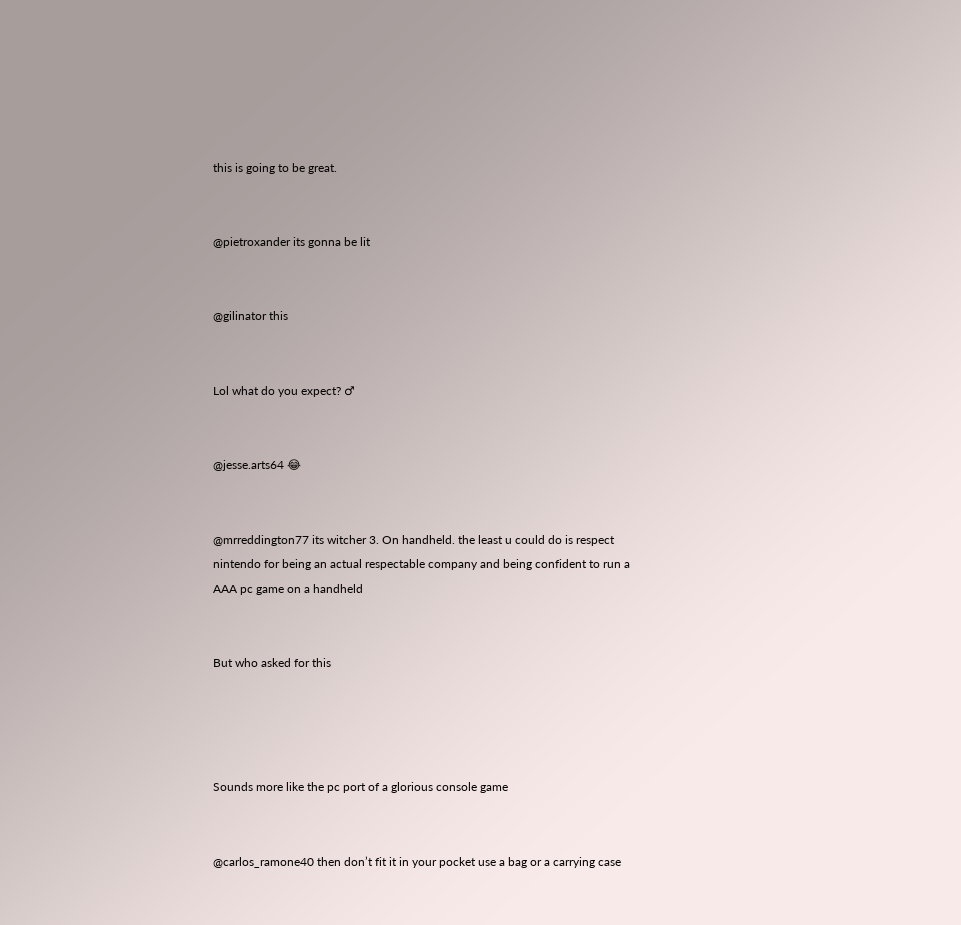this is going to be great.


@pietroxander its gonna be lit


@gilinator this


Lol what do you expect? ♂


@jesse.arts64 😂


@mrreddington77 its witcher 3. On handheld. the least u could do is respect nintendo for being an actual respectable company and being confident to run a AAA pc game on a handheld


But who asked for this




Sounds more like the pc port of a glorious console game


@carlos_ramone40 then don’t fit it in your pocket use a bag or a carrying case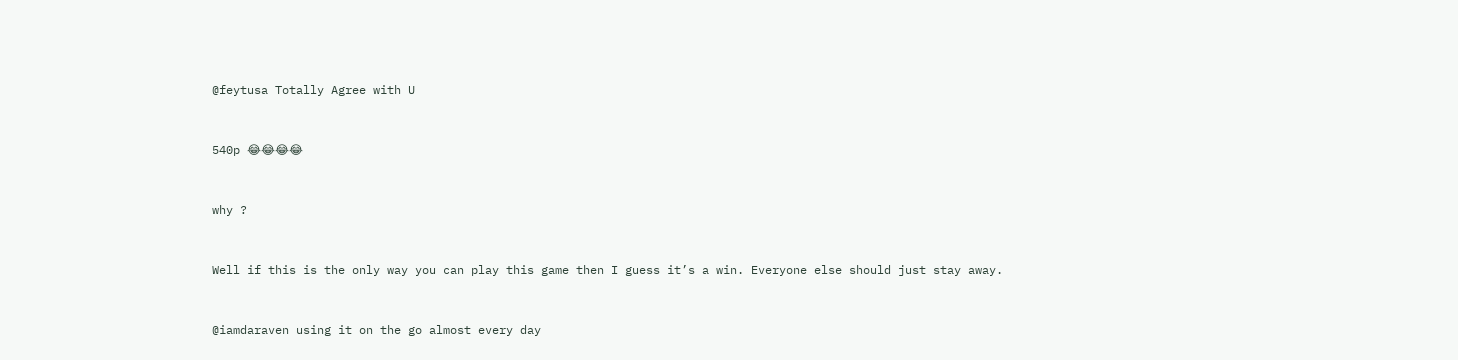@feytusa Totally Agree with U


540p 😂😂😂😂


why ?


Well if this is the only way you can play this game then I guess it’s a win. Everyone else should just stay away.


@iamdaraven using it on the go almost every day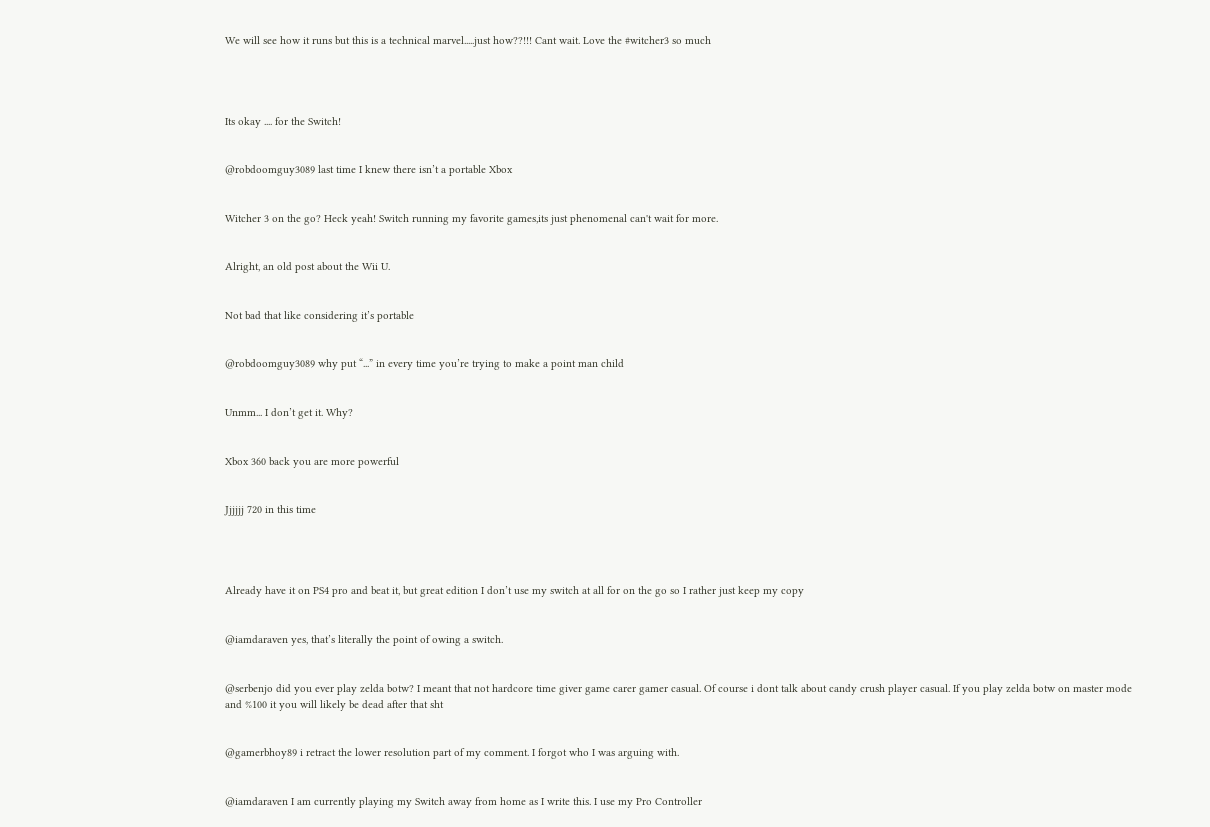We will see how it runs but this is a technical marvel.....just how??!!! Cant wait. Love the #witcher3 so much




Its okay .... for the Switch!


@robdoomguy3089 last time I knew there isn’t a portable Xbox


Witcher 3 on the go? Heck yeah! Switch running my favorite games,its just phenomenal can't wait for more.


Alright, an old post about the Wii U.


Not bad that like considering it’s portable


@robdoomguy3089 why put “...” in every time you’re trying to make a point man child


Unmm... I don’t get it. Why?


Xbox 360 back you are more powerful


Jjjjjj 720 in this time




Already have it on PS4 pro and beat it, but great edition I don’t use my switch at all for on the go so I rather just keep my copy


@iamdaraven yes, that’s literally the point of owing a switch.


@serbenjo did you ever play zelda botw? I meant that not hardcore time giver game carer gamer casual. Of course i dont talk about candy crush player casual. If you play zelda botw on master mode and %100 it you will likely be dead after that sht


@gamerbhoy89 i retract the lower resolution part of my comment. I forgot who I was arguing with.


@iamdaraven I am currently playing my Switch away from home as I write this. I use my Pro Controller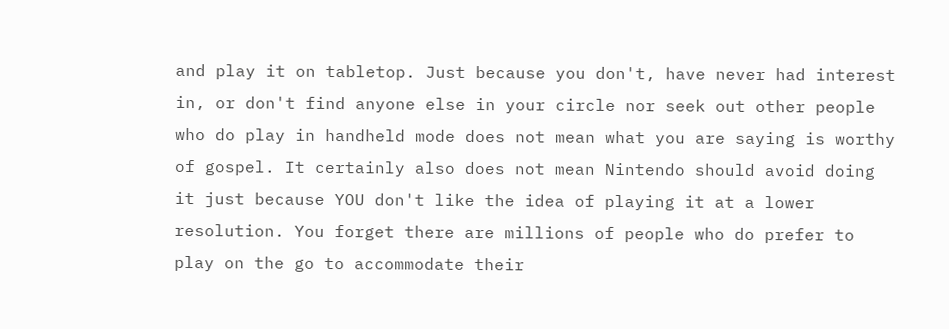and play it on tabletop. Just because you don't, have never had interest in, or don't find anyone else in your circle nor seek out other people who do play in handheld mode does not mean what you are saying is worthy of gospel. It certainly also does not mean Nintendo should avoid doing it just because YOU don't like the idea of playing it at a lower resolution. You forget there are millions of people who do prefer to play on the go to accommodate their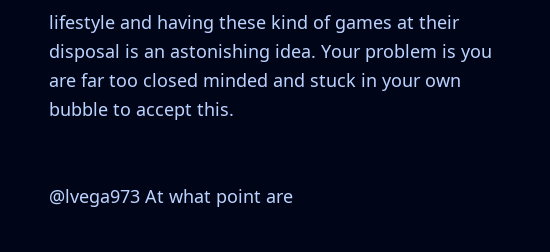lifestyle and having these kind of games at their disposal is an astonishing idea. Your problem is you are far too closed minded and stuck in your own bubble to accept this.


@lvega973 At what point are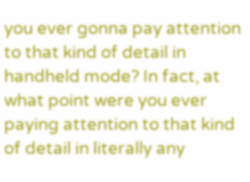you ever gonna pay attention to that kind of detail in handheld mode? In fact, at what point were you ever paying attention to that kind of detail in literally any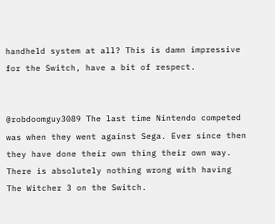handheld system at all? This is damn impressive for the Switch, have a bit of respect.


@robdoomguy3089 The last time Nintendo competed was when they went against Sega. Ever since then they have done their own thing their own way. There is absolutely nothing wrong with having The Witcher 3 on the Switch.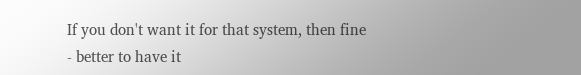If you don't want it for that system, then fine - better to have it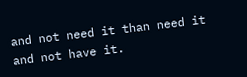and not need it than need it and not have it.